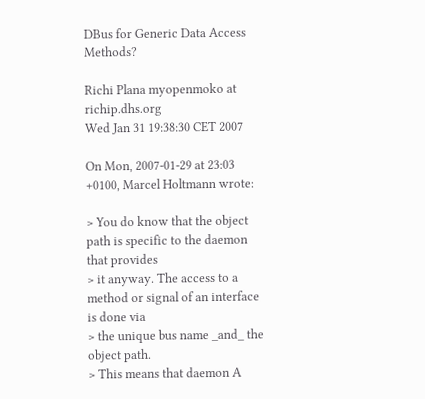DBus for Generic Data Access Methods?

Richi Plana myopenmoko at richip.dhs.org
Wed Jan 31 19:38:30 CET 2007

On Mon, 2007-01-29 at 23:03 +0100, Marcel Holtmann wrote:

> You do know that the object path is specific to the daemon that provides
> it anyway. The access to a method or signal of an interface is done via
> the unique bus name _and_ the object path.
> This means that daemon A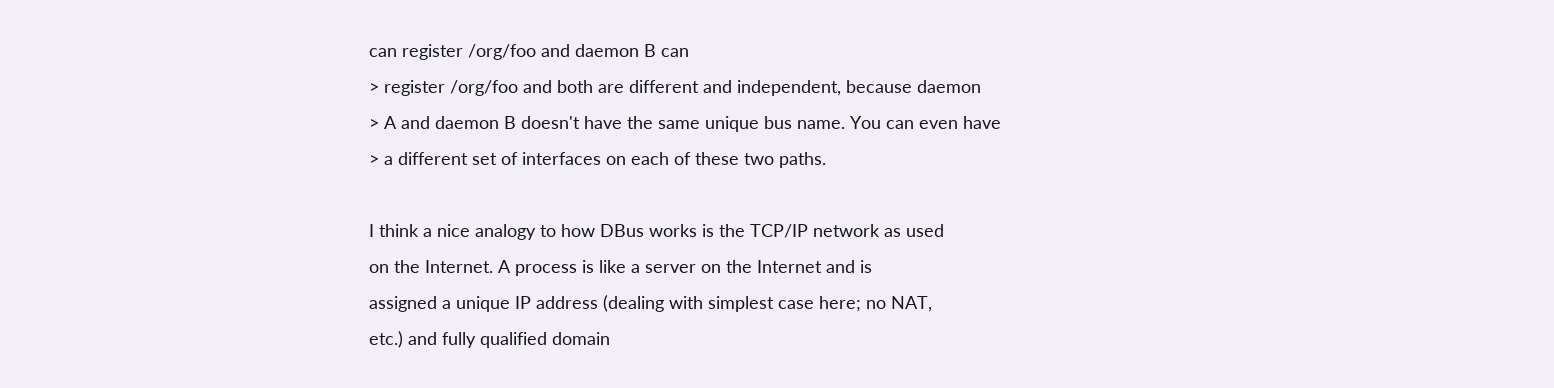can register /org/foo and daemon B can
> register /org/foo and both are different and independent, because daemon
> A and daemon B doesn't have the same unique bus name. You can even have
> a different set of interfaces on each of these two paths.

I think a nice analogy to how DBus works is the TCP/IP network as used
on the Internet. A process is like a server on the Internet and is
assigned a unique IP address (dealing with simplest case here; no NAT,
etc.) and fully qualified domain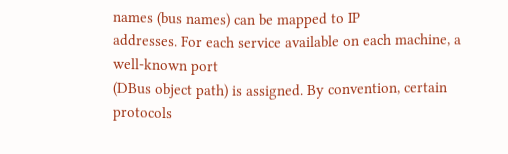names (bus names) can be mapped to IP
addresses. For each service available on each machine, a well-known port
(DBus object path) is assigned. By convention, certain protocols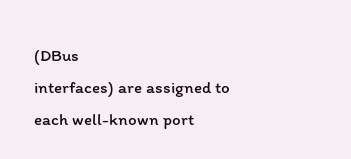(DBus
interfaces) are assigned to each well-known port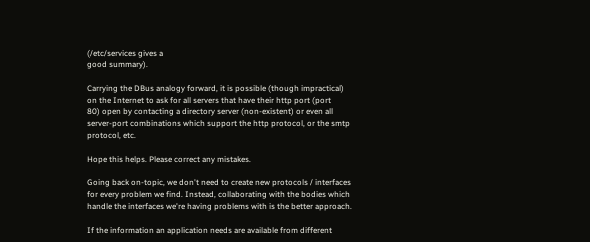(/etc/services gives a
good summary).

Carrying the DBus analogy forward, it is possible (though impractical)
on the Internet to ask for all servers that have their http port (port
80) open by contacting a directory server (non-existent) or even all
server-port combinations which support the http protocol, or the smtp
protocol, etc.

Hope this helps. Please correct any mistakes.

Going back on-topic, we don't need to create new protocols / interfaces
for every problem we find. Instead, collaborating with the bodies which
handle the interfaces we're having problems with is the better approach.

If the information an application needs are available from different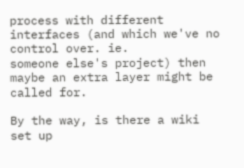process with different interfaces (and which we've no control over. ie.
someone else's project) then maybe an extra layer might be called for.

By the way, is there a wiki set up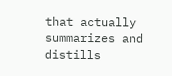that actually summarizes and distills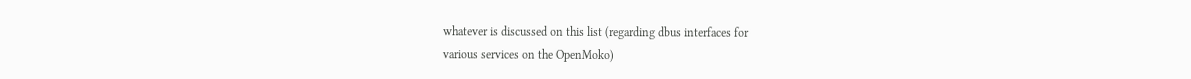whatever is discussed on this list (regarding dbus interfaces for
various services on the OpenMoko)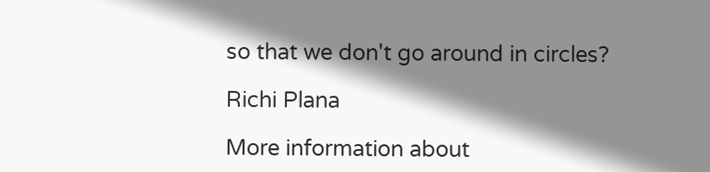so that we don't go around in circles?

Richi Plana

More information about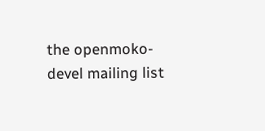the openmoko-devel mailing list